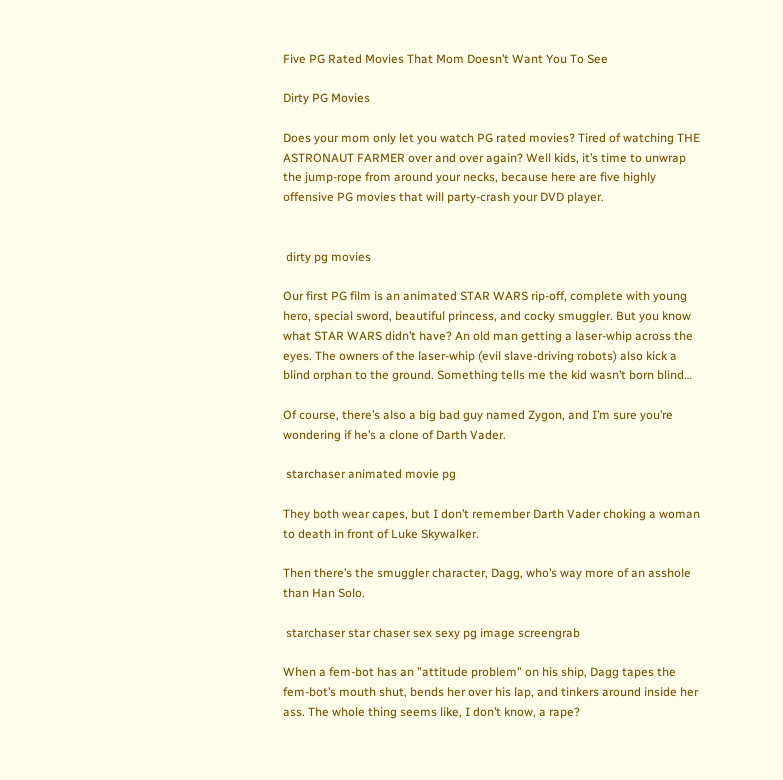Five PG Rated Movies That Mom Doesn’t Want You To See

Dirty PG Movies

Does your mom only let you watch PG rated movies? Tired of watching THE ASTRONAUT FARMER over and over again? Well kids, it’s time to unwrap the jump-rope from around your necks, because here are five highly offensive PG movies that will party-crash your DVD player.


 dirty pg movies

Our first PG film is an animated STAR WARS rip-off, complete with young hero, special sword, beautiful princess, and cocky smuggler. But you know what STAR WARS didn’t have? An old man getting a laser-whip across the eyes. The owners of the laser-whip (evil slave-driving robots) also kick a blind orphan to the ground. Something tells me the kid wasn’t born blind…

Of course, there’s also a big bad guy named Zygon, and I’m sure you’re wondering if he’s a clone of Darth Vader.

 starchaser animated movie pg

They both wear capes, but I don’t remember Darth Vader choking a woman to death in front of Luke Skywalker.

Then there’s the smuggler character, Dagg, who’s way more of an asshole than Han Solo.

 starchaser star chaser sex sexy pg image screengrab

When a fem-bot has an ”attitude problem” on his ship, Dagg tapes the fem-bot’s mouth shut, bends her over his lap, and tinkers around inside her ass. The whole thing seems like, I don’t know, a rape?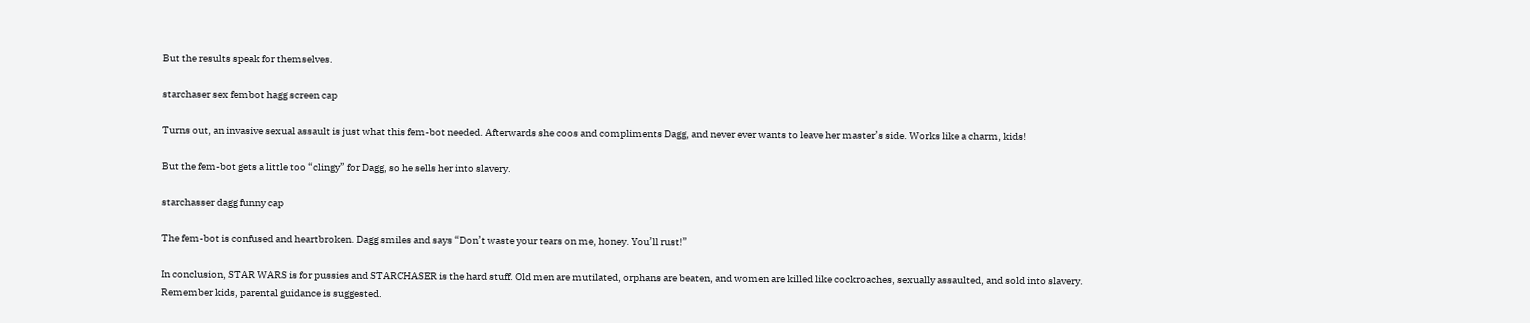But the results speak for themselves.

starchaser sex fembot hagg screen cap

Turns out, an invasive sexual assault is just what this fem-bot needed. Afterwards she coos and compliments Dagg, and never ever wants to leave her master’s side. Works like a charm, kids!

But the fem-bot gets a little too “clingy” for Dagg, so he sells her into slavery.

starchasser dagg funny cap

The fem-bot is confused and heartbroken. Dagg smiles and says “Don’t waste your tears on me, honey. You’ll rust!”

In conclusion, STAR WARS is for pussies and STARCHASER is the hard stuff. Old men are mutilated, orphans are beaten, and women are killed like cockroaches, sexually assaulted, and sold into slavery. Remember kids, parental guidance is suggested.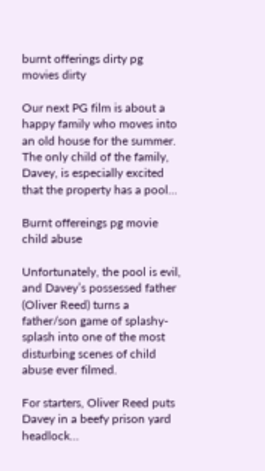burnt offerings dirty pg movies dirty

Our next PG film is about a happy family who moves into an old house for the summer. The only child of the family, Davey, is especially excited that the property has a pool…

Burnt offereings pg movie child abuse

Unfortunately, the pool is evil, and Davey’s possessed father (Oliver Reed) turns a father/son game of splashy-splash into one of the most disturbing scenes of child abuse ever filmed.

For starters, Oliver Reed puts Davey in a beefy prison yard headlock…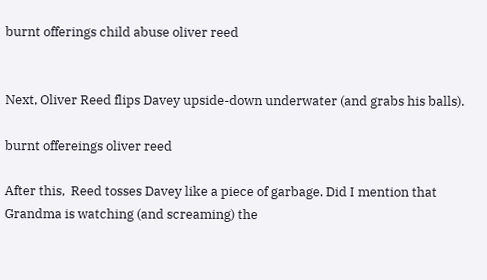burnt offerings child abuse oliver reed


Next, Oliver Reed flips Davey upside-down underwater (and grabs his balls).

burnt offereings oliver reed

After this,  Reed tosses Davey like a piece of garbage. Did I mention that Grandma is watching (and screaming) the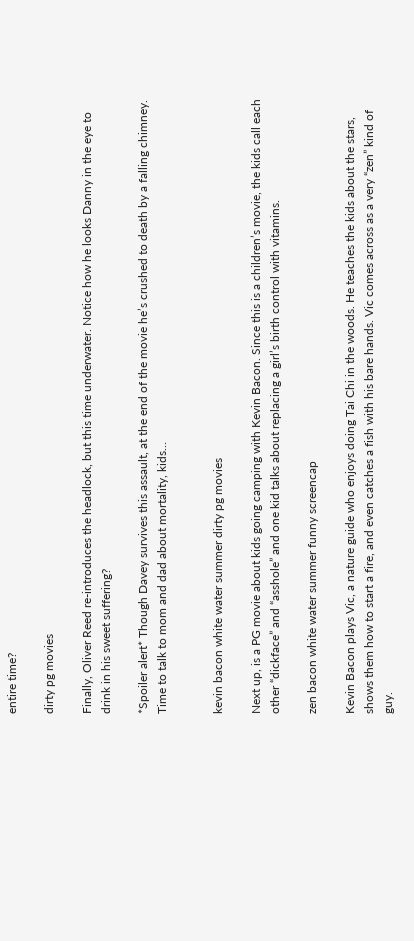entire time?

dirty pg movies

Finally, Oliver Reed re-introduces the headlock, but this time underwater. Notice how he looks Danny in the eye to drink in his sweet suffering?

*Spoiler alert* Though Davey survives this assault, at the end of the movie he’s crushed to death by a falling chimney. Time to talk to mom and dad about mortality, kids…


kevin bacon white water summer dirty pg movies

Next up, is a PG movie about kids going camping with Kevin Bacon. Since this is a children’s movie, the kids call each other “dickface” and “asshole” and one kid talks about replacing a girl’s birth control with vitamins.

zen bacon white water summer funny screencap

Kevin Bacon plays Vic, a nature guide who enjoys doing Tai Chi in the woods. He teaches the kids about the stars, shows them how to start a fire, and even catches a fish with his bare hands. Vic comes across as a very “zen” kind of guy.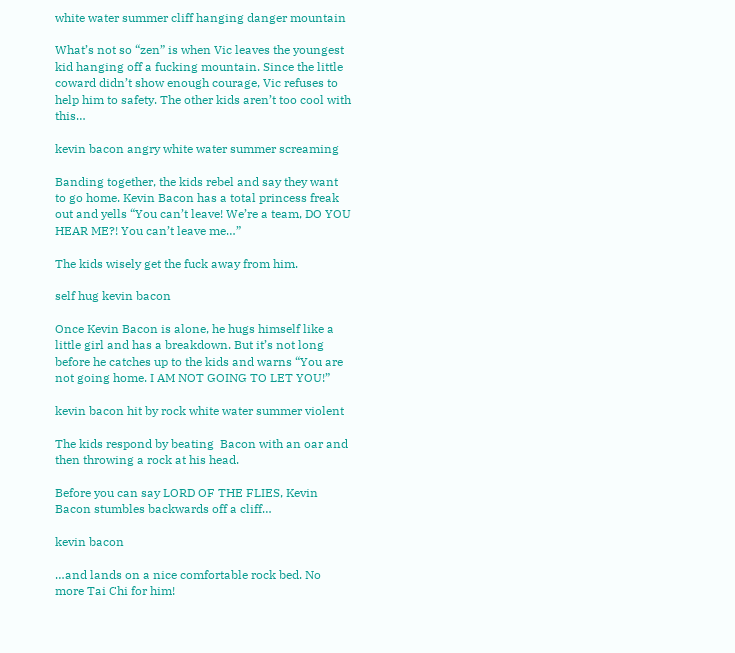white water summer cliff hanging danger mountain

What’s not so “zen” is when Vic leaves the youngest kid hanging off a fucking mountain. Since the little coward didn’t show enough courage, Vic refuses to help him to safety. The other kids aren’t too cool with this…

kevin bacon angry white water summer screaming

Banding together, the kids rebel and say they want to go home. Kevin Bacon has a total princess freak out and yells “You can’t leave! We’re a team, DO YOU HEAR ME?! You can’t leave me…”

The kids wisely get the fuck away from him.

self hug kevin bacon

Once Kevin Bacon is alone, he hugs himself like a little girl and has a breakdown. But it’s not long before he catches up to the kids and warns “You are not going home. I AM NOT GOING TO LET YOU!”

kevin bacon hit by rock white water summer violent

The kids respond by beating  Bacon with an oar and then throwing a rock at his head.

Before you can say LORD OF THE FLIES, Kevin Bacon stumbles backwards off a cliff…

kevin bacon

…and lands on a nice comfortable rock bed. No more Tai Chi for him!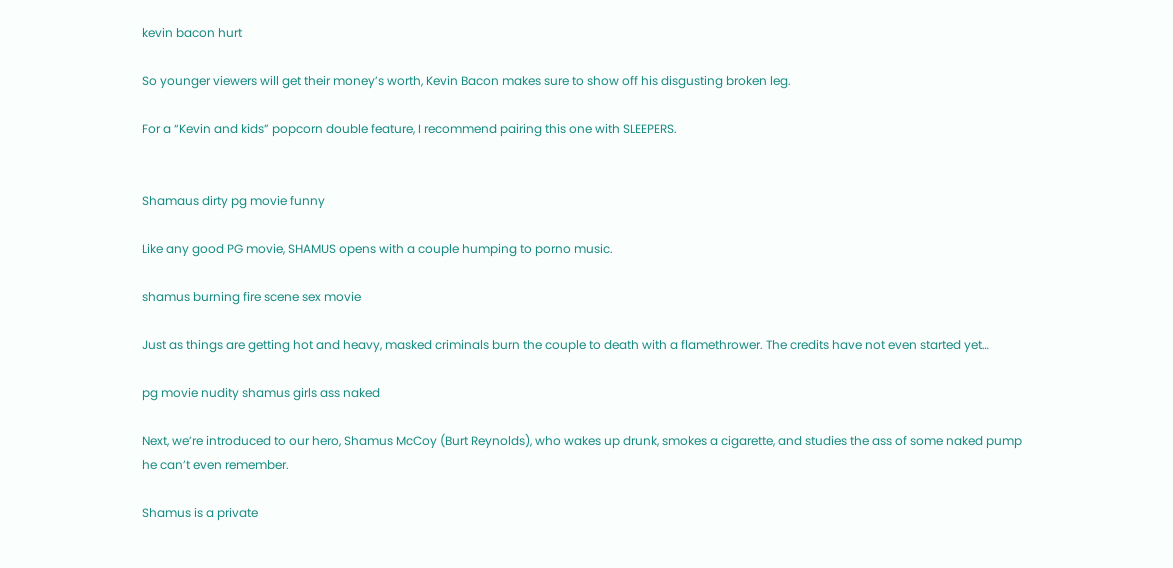kevin bacon hurt

So younger viewers will get their money’s worth, Kevin Bacon makes sure to show off his disgusting broken leg.

For a “Kevin and kids” popcorn double feature, I recommend pairing this one with SLEEPERS.


Shamaus dirty pg movie funny

Like any good PG movie, SHAMUS opens with a couple humping to porno music.

shamus burning fire scene sex movie

Just as things are getting hot and heavy, masked criminals burn the couple to death with a flamethrower. The credits have not even started yet…

pg movie nudity shamus girls ass naked

Next, we’re introduced to our hero, Shamus McCoy (Burt Reynolds), who wakes up drunk, smokes a cigarette, and studies the ass of some naked pump he can’t even remember.

Shamus is a private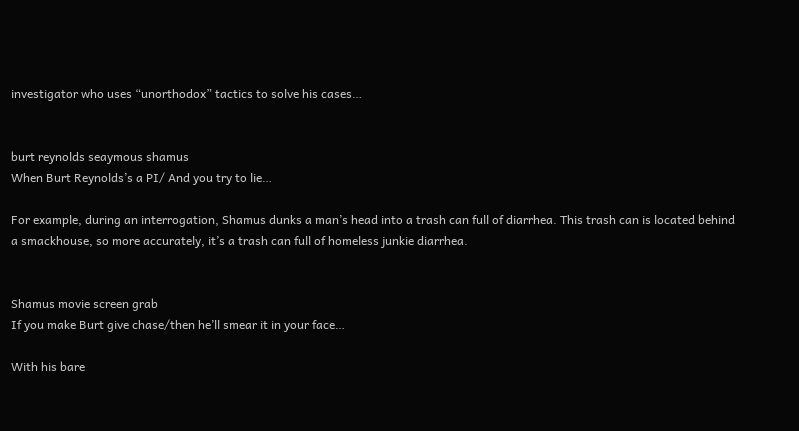investigator who uses “unorthodox” tactics to solve his cases…


burt reynolds seaymous shamus
When Burt Reynolds’s a PI/ And you try to lie…

For example, during an interrogation, Shamus dunks a man’s head into a trash can full of diarrhea. This trash can is located behind a smackhouse, so more accurately, it’s a trash can full of homeless junkie diarrhea.


Shamus movie screen grab
If you make Burt give chase/then he’ll smear it in your face…

With his bare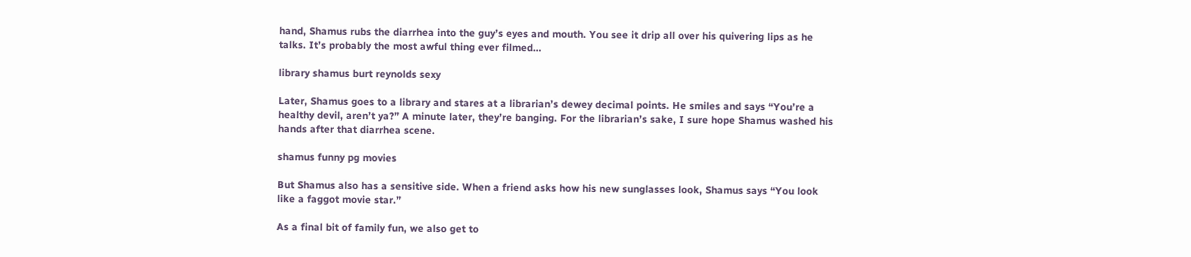hand, Shamus rubs the diarrhea into the guy’s eyes and mouth. You see it drip all over his quivering lips as he talks. It’s probably the most awful thing ever filmed…

library shamus burt reynolds sexy

Later, Shamus goes to a library and stares at a librarian’s dewey decimal points. He smiles and says “You’re a healthy devil, aren’t ya?” A minute later, they’re banging. For the librarian’s sake, I sure hope Shamus washed his hands after that diarrhea scene.

shamus funny pg movies

But Shamus also has a sensitive side. When a friend asks how his new sunglasses look, Shamus says “You look like a faggot movie star.”

As a final bit of family fun, we also get to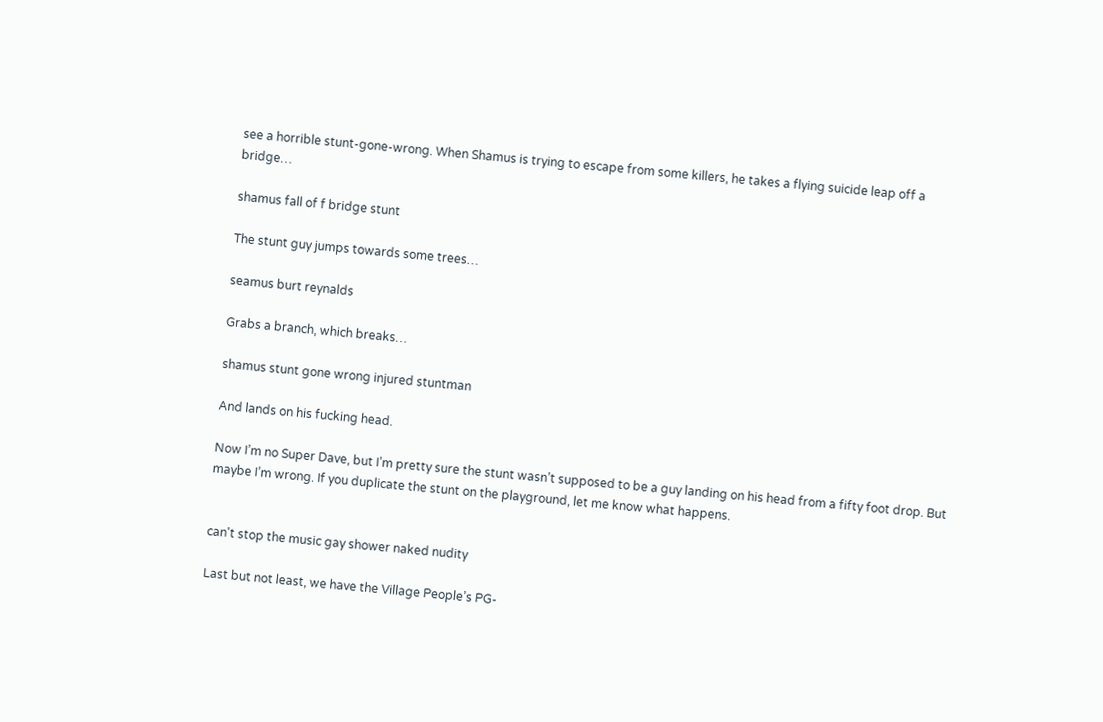see a horrible stunt-gone-wrong. When Shamus is trying to escape from some killers, he takes a flying suicide leap off a bridge…

shamus fall of f bridge stunt

The stunt guy jumps towards some trees…

seamus burt reynalds

Grabs a branch, which breaks…

shamus stunt gone wrong injured stuntman

And lands on his fucking head.

Now I’m no Super Dave, but I’m pretty sure the stunt wasn’t supposed to be a guy landing on his head from a fifty foot drop. But maybe I’m wrong. If you duplicate the stunt on the playground, let me know what happens.


can't stop the music gay shower naked nudity

Last but not least, we have the Village People’s PG-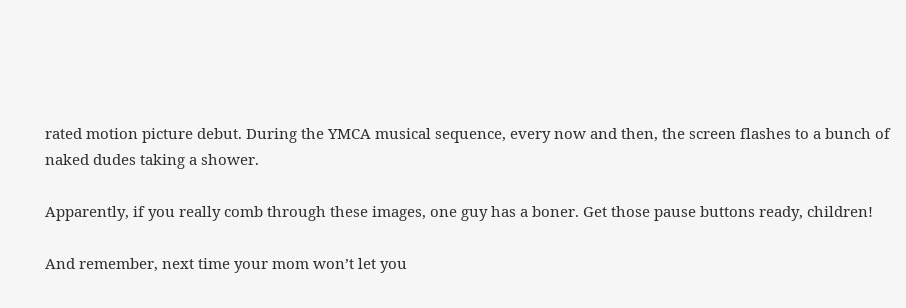rated motion picture debut. During the YMCA musical sequence, every now and then, the screen flashes to a bunch of naked dudes taking a shower.

Apparently, if you really comb through these images, one guy has a boner. Get those pause buttons ready, children!

And remember, next time your mom won’t let you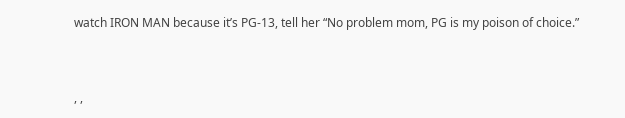watch IRON MAN because it’s PG-13, tell her “No problem mom, PG is my poison of choice.”




, ,